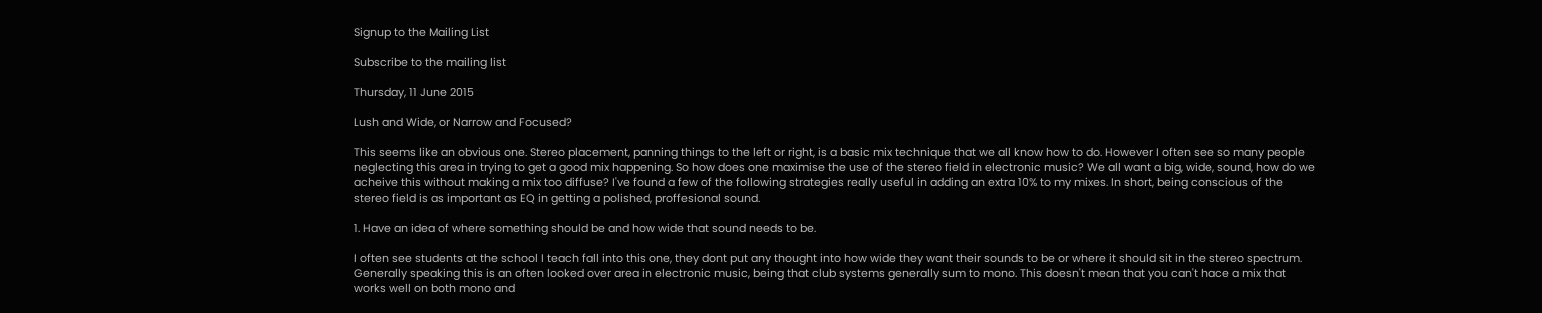Signup to the Mailing List

Subscribe to the mailing list

Thursday, 11 June 2015

Lush and Wide, or Narrow and Focused?

This seems like an obvious one. Stereo placement, panning things to the left or right, is a basic mix technique that we all know how to do. However I often see so many people neglecting this area in trying to get a good mix happening. So how does one maximise the use of the stereo field in electronic music? We all want a big, wide, sound, how do we acheive this without making a mix too diffuse? I've found a few of the following strategies really useful in adding an extra 10% to my mixes. In short, being conscious of the stereo field is as important as EQ in getting a polished, proffesional sound.

1. Have an idea of where something should be and how wide that sound needs to be.

I often see students at the school I teach fall into this one, they dont put any thought into how wide they want their sounds to be or where it should sit in the stereo spectrum. Generally speaking this is an often looked over area in electronic music, being that club systems generally sum to mono. This doesn't mean that you can't hace a mix that works well on both mono and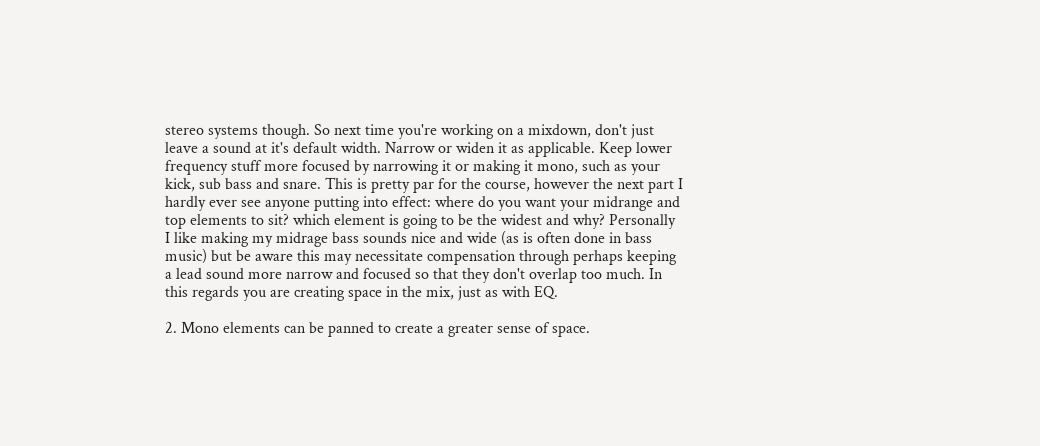stereo systems though. So next time you're working on a mixdown, don't just leave a sound at it's default width. Narrow or widen it as applicable. Keep lower frequency stuff more focused by narrowing it or making it mono, such as your kick, sub bass and snare. This is pretty par for the course, however the next part I hardly ever see anyone putting into effect: where do you want your midrange and top elements to sit? which element is going to be the widest and why? Personally I like making my midrage bass sounds nice and wide (as is often done in bass music) but be aware this may necessitate compensation through perhaps keeping a lead sound more narrow and focused so that they don't overlap too much. In this regards you are creating space in the mix, just as with EQ.

2. Mono elements can be panned to create a greater sense of space.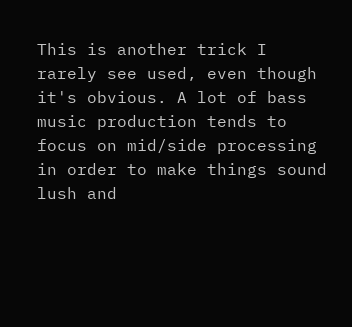This is another trick I rarely see used, even though it's obvious. A lot of bass music production tends to focus on mid/side processing in order to make things sound lush and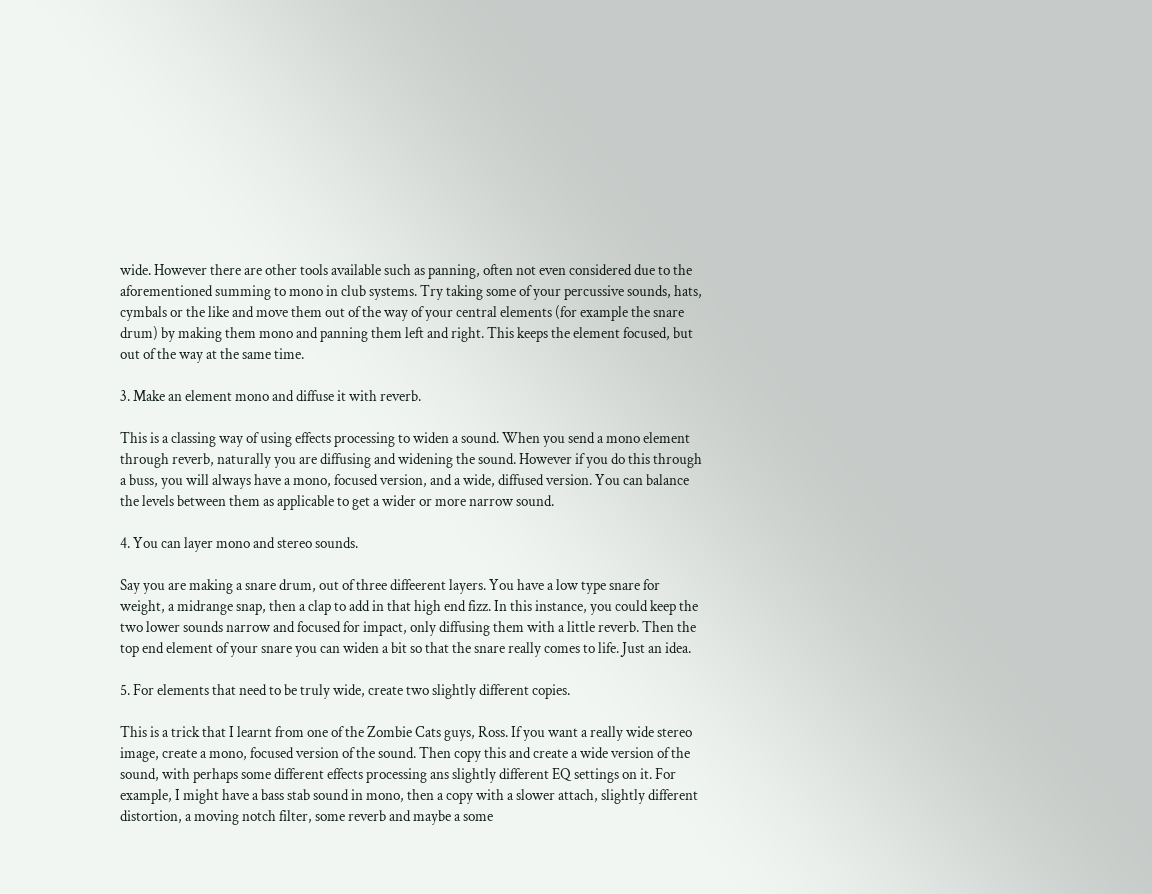wide. However there are other tools available such as panning, often not even considered due to the aforementioned summing to mono in club systems. Try taking some of your percussive sounds, hats, cymbals or the like and move them out of the way of your central elements (for example the snare drum) by making them mono and panning them left and right. This keeps the element focused, but out of the way at the same time.

3. Make an element mono and diffuse it with reverb.

This is a classing way of using effects processing to widen a sound. When you send a mono element through reverb, naturally you are diffusing and widening the sound. However if you do this through a buss, you will always have a mono, focused version, and a wide, diffused version. You can balance the levels between them as applicable to get a wider or more narrow sound.

4. You can layer mono and stereo sounds.

Say you are making a snare drum, out of three diffeerent layers. You have a low type snare for weight, a midrange snap, then a clap to add in that high end fizz. In this instance, you could keep the two lower sounds narrow and focused for impact, only diffusing them with a little reverb. Then the top end element of your snare you can widen a bit so that the snare really comes to life. Just an idea.

5. For elements that need to be truly wide, create two slightly different copies.

This is a trick that I learnt from one of the Zombie Cats guys, Ross. If you want a really wide stereo image, create a mono, focused version of the sound. Then copy this and create a wide version of the sound, with perhaps some different effects processing ans slightly different EQ settings on it. For example, I might have a bass stab sound in mono, then a copy with a slower attach, slightly different distortion, a moving notch filter, some reverb and maybe a some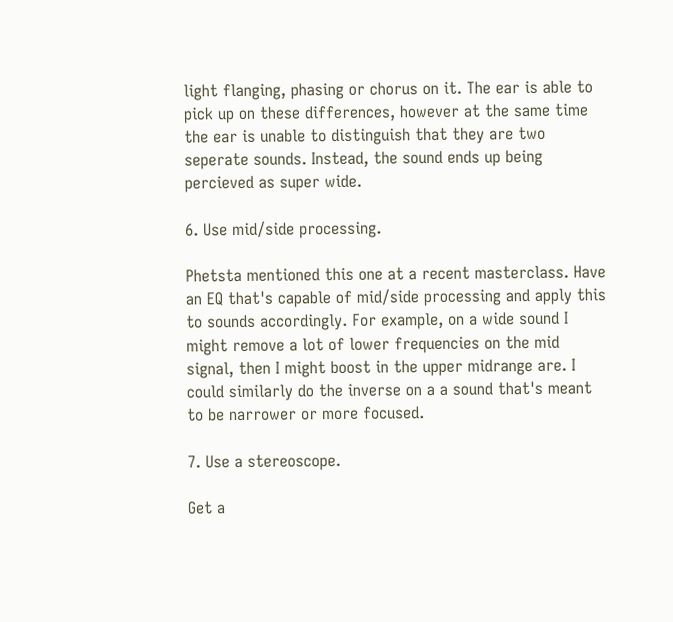light flanging, phasing or chorus on it. The ear is able to pick up on these differences, however at the same time the ear is unable to distinguish that they are two seperate sounds. Instead, the sound ends up being percieved as super wide.

6. Use mid/side processing.

Phetsta mentioned this one at a recent masterclass. Have an EQ that's capable of mid/side processing and apply this to sounds accordingly. For example, on a wide sound I might remove a lot of lower frequencies on the mid signal, then I might boost in the upper midrange are. I could similarly do the inverse on a a sound that's meant to be narrower or more focused.

7. Use a stereoscope.

Get a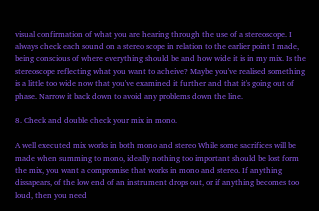visual confirmation of what you are hearing through the use of a stereoscope. I always check each sound on a stereo scope in relation to the earlier point I made, being conscious of where everything should be and how wide it is in my mix. Is the stereoscope reflecting what you want to acheive? Maybe you've realised something is a little too wide now that you've examined it further and that it's going out of phase. Narrow it back down to avoid any problems down the line.

8. Check and double check your mix in mono.

A well executed mix works in both mono and stereo While some sacrifices will be made when summing to mono, ideally nothing too important should be lost form the mix, you want a compromise that works in mono and stereo. If anything dissapears, of the low end of an instrument drops out, or if anything becomes too loud, then you need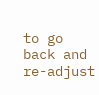to go back and re-adjust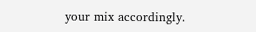your mix accordingly.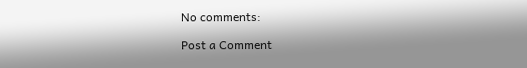No comments:

Post a Comment